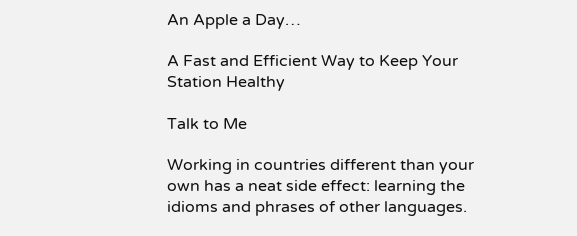An Apple a Day…

A Fast and Efficient Way to Keep Your Station Healthy

Talk to Me

Working in countries different than your own has a neat side effect: learning the idioms and phrases of other languages.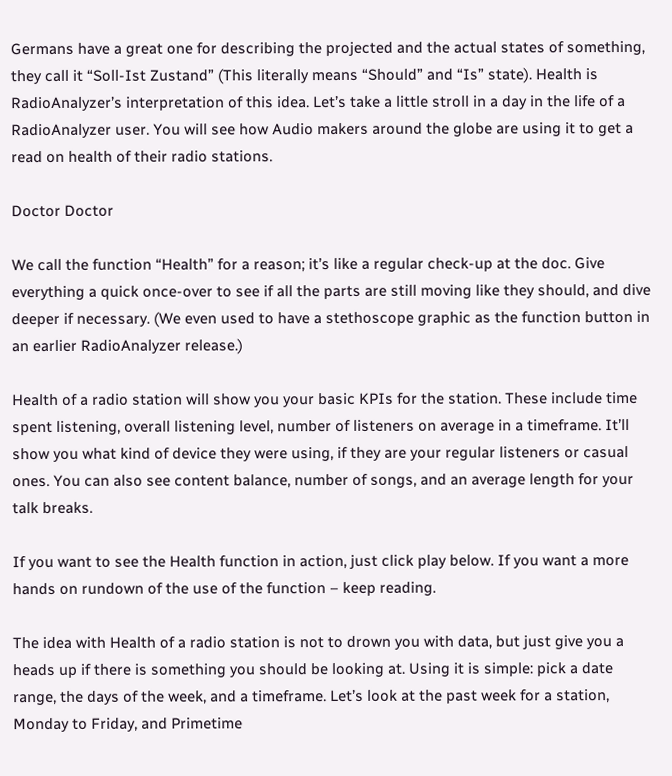Germans have a great one for describing the projected and the actual states of something, they call it “Soll-Ist Zustand” (This literally means “Should” and “Is” state). Health is RadioAnalyzer’s interpretation of this idea. Let’s take a little stroll in a day in the life of a RadioAnalyzer user. You will see how Audio makers around the globe are using it to get a read on health of their radio stations.

Doctor Doctor

We call the function “Health” for a reason; it’s like a regular check-up at the doc. Give everything a quick once-over to see if all the parts are still moving like they should, and dive deeper if necessary. (We even used to have a stethoscope graphic as the function button in an earlier RadioAnalyzer release.)

Health of a radio station will show you your basic KPIs for the station. These include time spent listening, overall listening level, number of listeners on average in a timeframe. It’ll show you what kind of device they were using, if they are your regular listeners or casual ones. You can also see content balance, number of songs, and an average length for your talk breaks.

If you want to see the Health function in action, just click play below. If you want a more hands on rundown of the use of the function – keep reading.

The idea with Health of a radio station is not to drown you with data, but just give you a heads up if there is something you should be looking at. Using it is simple: pick a date range, the days of the week, and a timeframe. Let’s look at the past week for a station, Monday to Friday, and Primetime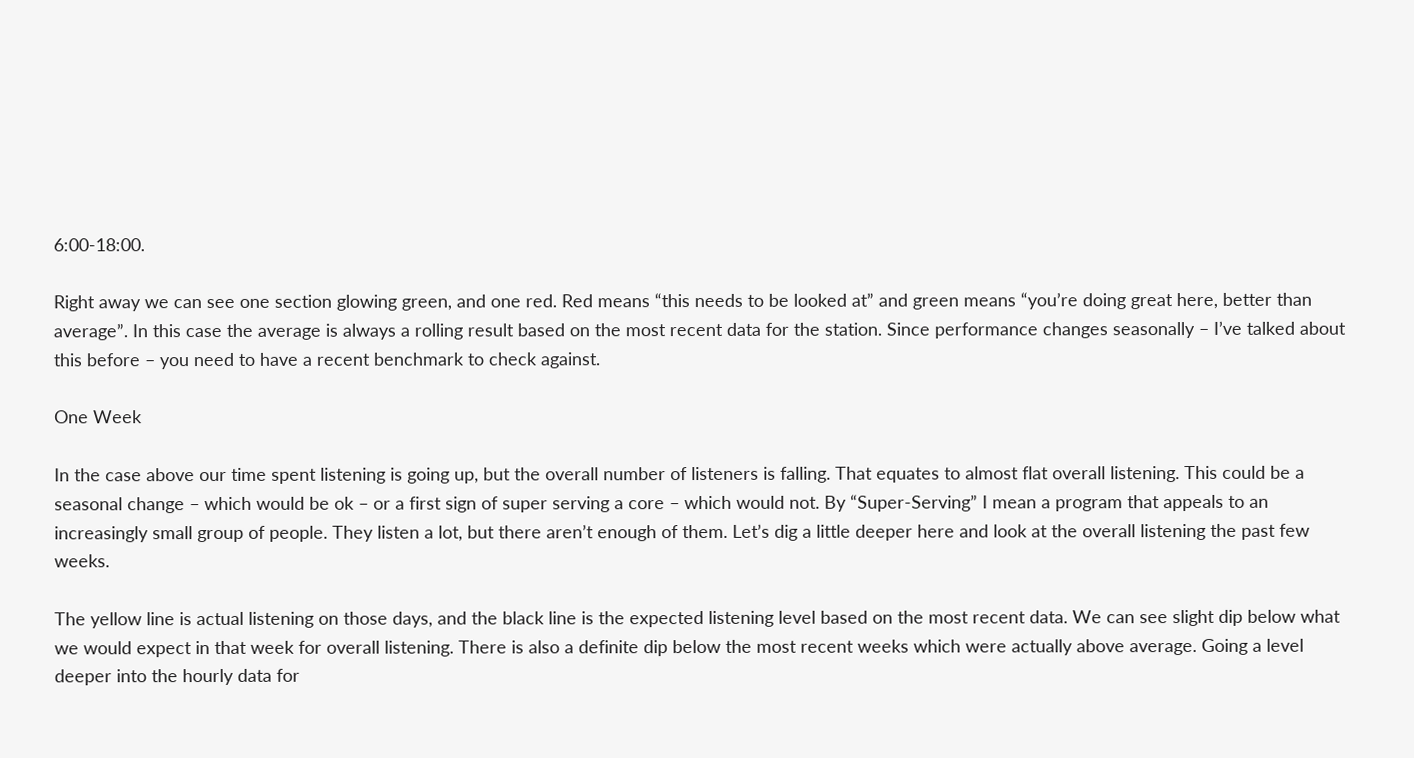6:00-18:00.

Right away we can see one section glowing green, and one red. Red means “this needs to be looked at” and green means “you’re doing great here, better than average”. In this case the average is always a rolling result based on the most recent data for the station. Since performance changes seasonally – I’ve talked about this before – you need to have a recent benchmark to check against.

One Week

In the case above our time spent listening is going up, but the overall number of listeners is falling. That equates to almost flat overall listening. This could be a seasonal change – which would be ok – or a first sign of super serving a core – which would not. By “Super-Serving” I mean a program that appeals to an increasingly small group of people. They listen a lot, but there aren’t enough of them. Let’s dig a little deeper here and look at the overall listening the past few weeks.

The yellow line is actual listening on those days, and the black line is the expected listening level based on the most recent data. We can see slight dip below what we would expect in that week for overall listening. There is also a definite dip below the most recent weeks which were actually above average. Going a level deeper into the hourly data for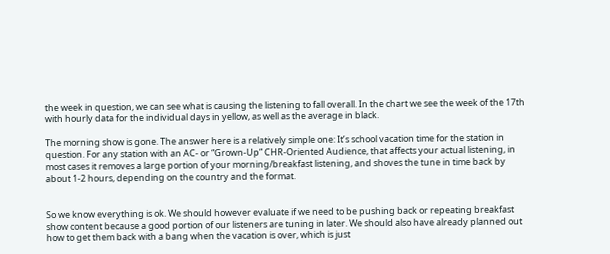the week in question, we can see what is causing the listening to fall overall. In the chart we see the week of the 17th with hourly data for the individual days in yellow, as well as the average in black.

The morning show is gone. The answer here is a relatively simple one: It’s school vacation time for the station in question. For any station with an AC- or “Grown-Up” CHR-Oriented Audience, that affects your actual listening, in most cases it removes a large portion of your morning/breakfast listening, and shoves the tune in time back by about 1-2 hours, depending on the country and the format.


So we know everything is ok. We should however evaluate if we need to be pushing back or repeating breakfast show content because a good portion of our listeners are tuning in later. We should also have already planned out how to get them back with a bang when the vacation is over, which is just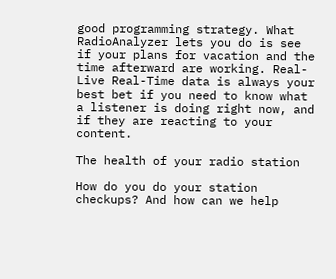good programming strategy. What RadioAnalyzer lets you do is see if your plans for vacation and the time afterward are working. Real-Live Real-Time data is always your best bet if you need to know what a listener is doing right now, and if they are reacting to your content.

The health of your radio station

How do you do your station checkups? And how can we help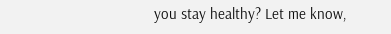you stay healthy? Let me know,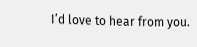I’d love to hear from you.